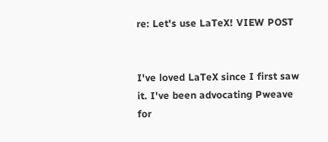re: Let's use LaTeX! VIEW POST


I've loved LaTeX since I first saw it. I've been advocating Pweave for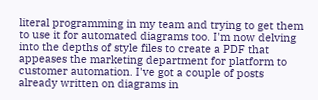literal programming in my team and trying to get them to use it for automated diagrams too. I'm now delving into the depths of style files to create a PDF that appeases the marketing department for platform to customer automation. I've got a couple of posts already written on diagrams in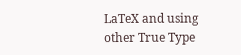LaTeX and using other True Type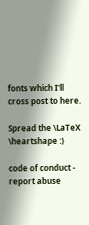fonts which I'll cross post to here.

Spread the \LaTeX \heartshape :)

code of conduct - report abuse